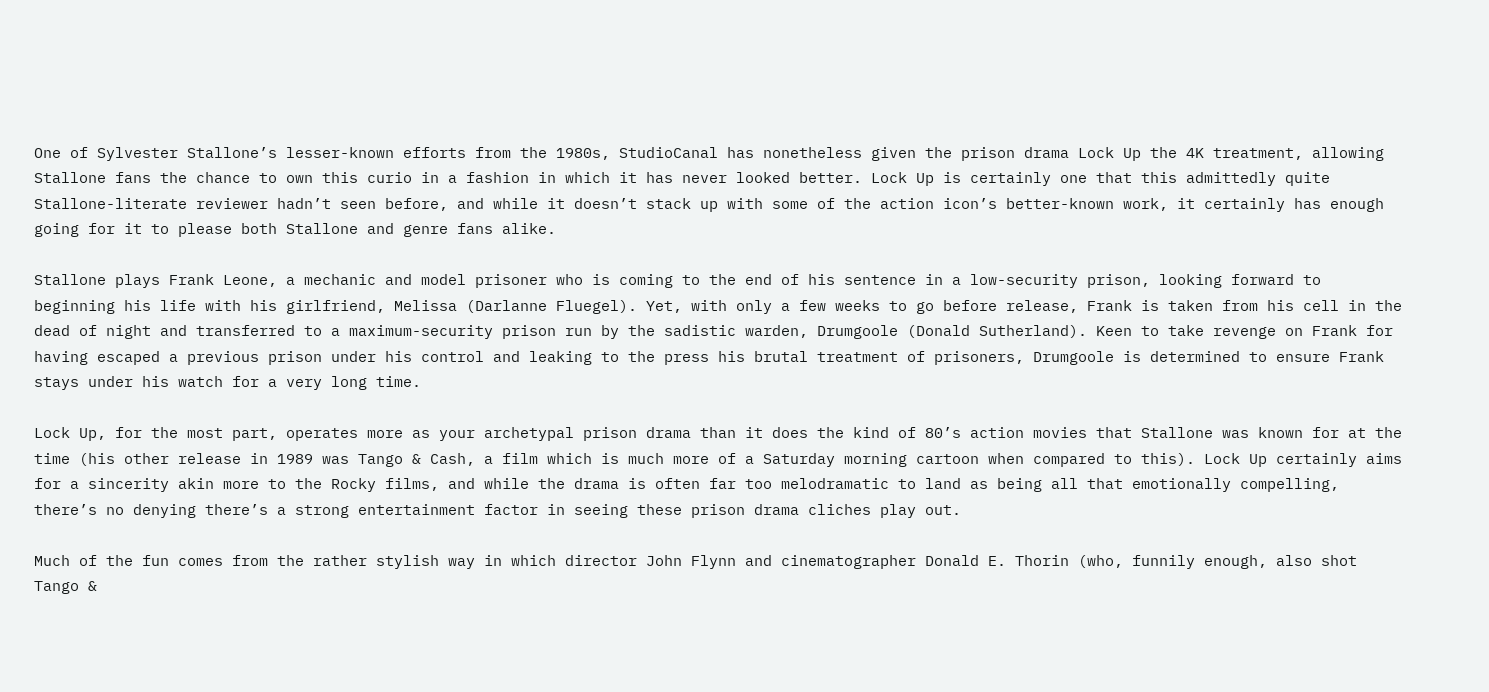One of Sylvester Stallone’s lesser-known efforts from the 1980s, StudioCanal has nonetheless given the prison drama Lock Up the 4K treatment, allowing Stallone fans the chance to own this curio in a fashion in which it has never looked better. Lock Up is certainly one that this admittedly quite Stallone-literate reviewer hadn’t seen before, and while it doesn’t stack up with some of the action icon’s better-known work, it certainly has enough going for it to please both Stallone and genre fans alike.

Stallone plays Frank Leone, a mechanic and model prisoner who is coming to the end of his sentence in a low-security prison, looking forward to beginning his life with his girlfriend, Melissa (Darlanne Fluegel). Yet, with only a few weeks to go before release, Frank is taken from his cell in the dead of night and transferred to a maximum-security prison run by the sadistic warden, Drumgoole (Donald Sutherland). Keen to take revenge on Frank for having escaped a previous prison under his control and leaking to the press his brutal treatment of prisoners, Drumgoole is determined to ensure Frank stays under his watch for a very long time.

Lock Up, for the most part, operates more as your archetypal prison drama than it does the kind of 80’s action movies that Stallone was known for at the time (his other release in 1989 was Tango & Cash, a film which is much more of a Saturday morning cartoon when compared to this). Lock Up certainly aims for a sincerity akin more to the Rocky films, and while the drama is often far too melodramatic to land as being all that emotionally compelling, there’s no denying there’s a strong entertainment factor in seeing these prison drama cliches play out.

Much of the fun comes from the rather stylish way in which director John Flynn and cinematographer Donald E. Thorin (who, funnily enough, also shot Tango &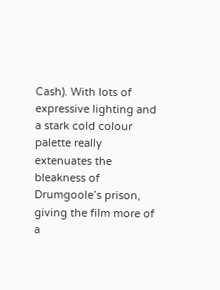Cash). With lots of expressive lighting and a stark cold colour palette really extenuates the bleakness of Drumgoole’s prison, giving the film more of a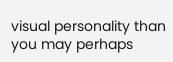visual personality than you may perhaps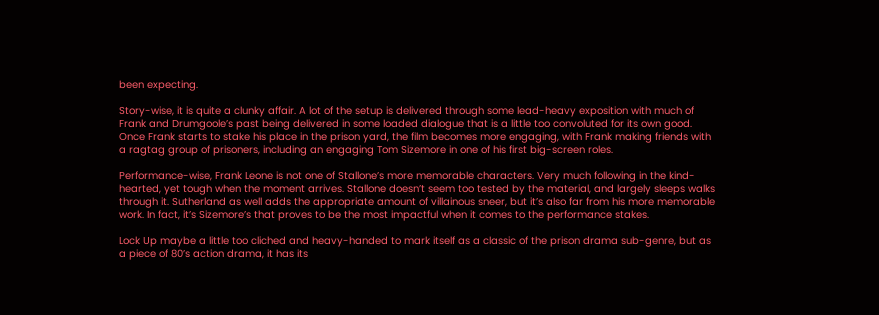been expecting.

Story-wise, it is quite a clunky affair. A lot of the setup is delivered through some lead-heavy exposition with much of Frank and Drumgoole’s past being delivered in some loaded dialogue that is a little too convoluted for its own good. Once Frank starts to stake his place in the prison yard, the film becomes more engaging, with Frank making friends with a ragtag group of prisoners, including an engaging Tom Sizemore in one of his first big-screen roles.

Performance-wise, Frank Leone is not one of Stallone’s more memorable characters. Very much following in the kind-hearted, yet tough when the moment arrives. Stallone doesn’t seem too tested by the material, and largely sleeps walks through it. Sutherland as well adds the appropriate amount of villainous sneer, but it’s also far from his more memorable work. In fact, it’s Sizemore’s that proves to be the most impactful when it comes to the performance stakes.

Lock Up maybe a little too cliched and heavy-handed to mark itself as a classic of the prison drama sub-genre, but as a piece of 80’s action drama, it has its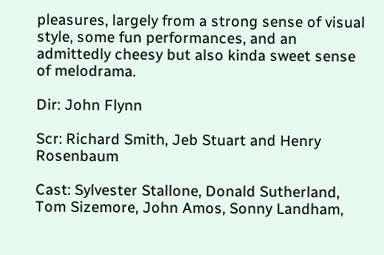pleasures, largely from a strong sense of visual style, some fun performances, and an admittedly cheesy but also kinda sweet sense of melodrama.

Dir: John Flynn

Scr: Richard Smith, Jeb Stuart and Henry Rosenbaum

Cast: Sylvester Stallone, Donald Sutherland, Tom Sizemore, John Amos, Sonny Landham,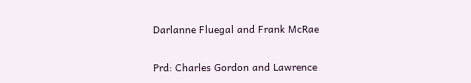Darlanne Fluegal and Frank McRae

Prd: Charles Gordon and Lawrence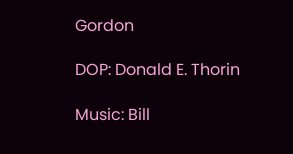Gordon

DOP: Donald E. Thorin

Music: Bill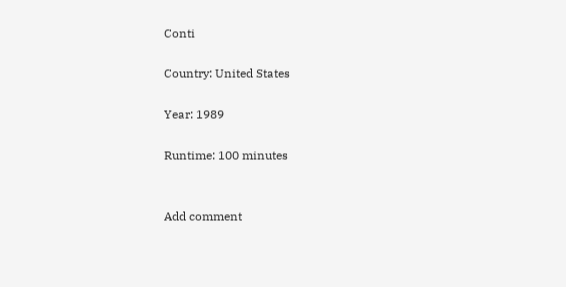Conti

Country: United States

Year: 1989

Runtime: 100 minutes


Add comment